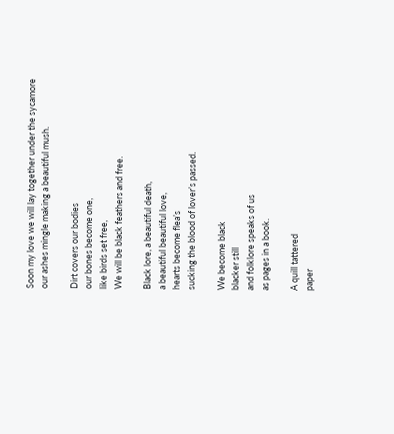Soon my love we will lay together under the sycamore
our ashes mingle making a beautiful mush.

Dirt covers our bodies
our bones become one,
like birds set free,
We will be black feathers and free.

Black lore, a beautiful death,
a beautiful beautiful love,
hearts become flea’s
sucking the blood of lover’s passed.

We become black
blacker still
and folklore speaks of us
as pages in a book.

A quill tattered
paper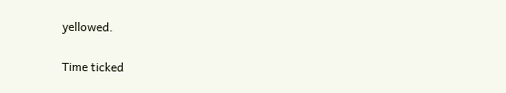yellowed.

Time ticked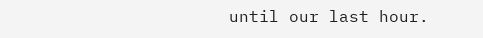until our last hour.